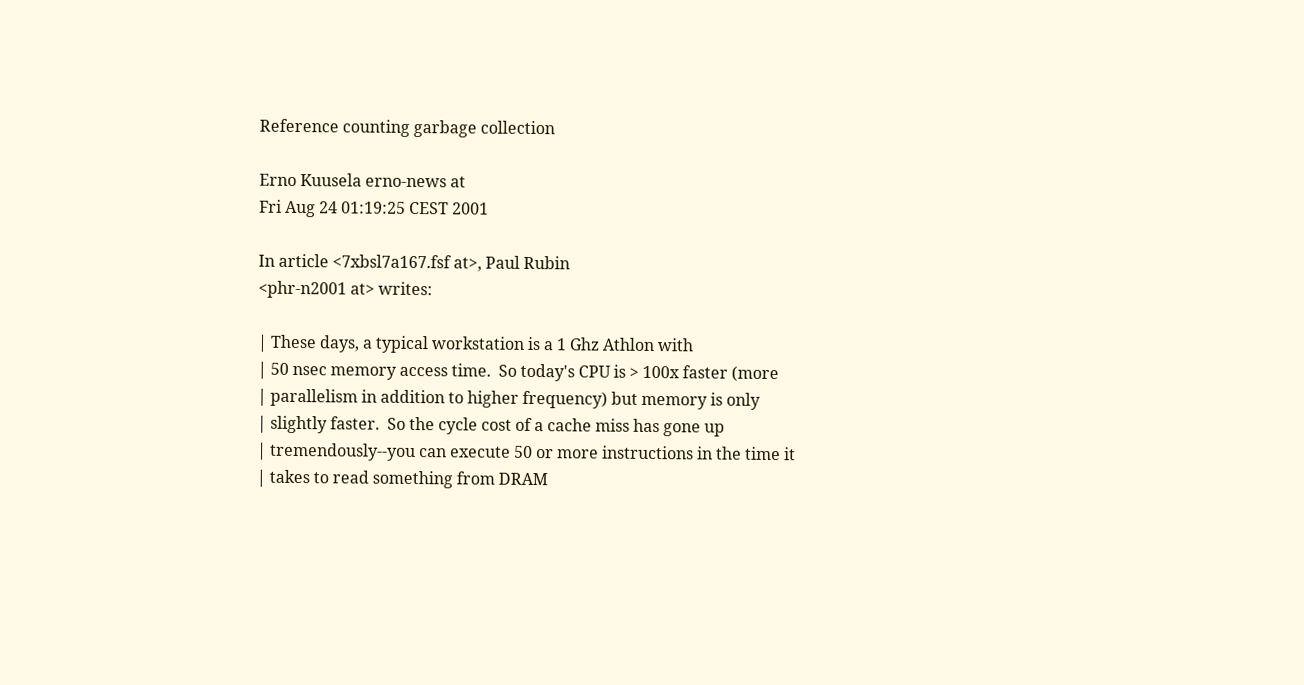Reference counting garbage collection

Erno Kuusela erno-news at
Fri Aug 24 01:19:25 CEST 2001

In article <7xbsl7a167.fsf at>, Paul Rubin
<phr-n2001 at> writes:

| These days, a typical workstation is a 1 Ghz Athlon with
| 50 nsec memory access time.  So today's CPU is > 100x faster (more
| parallelism in addition to higher frequency) but memory is only
| slightly faster.  So the cycle cost of a cache miss has gone up
| tremendously--you can execute 50 or more instructions in the time it
| takes to read something from DRAM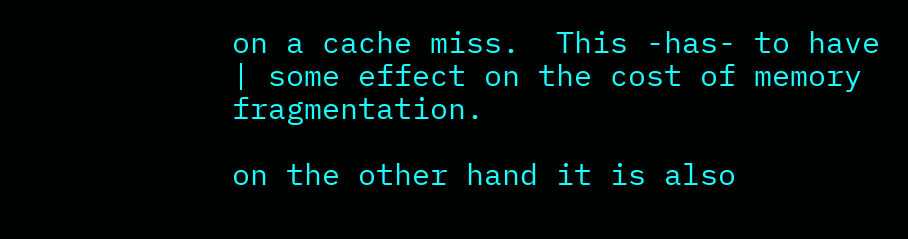on a cache miss.  This -has- to have
| some effect on the cost of memory fragmentation.

on the other hand it is also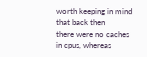worth keeping in mind that back then
there were no caches in cpus, whereas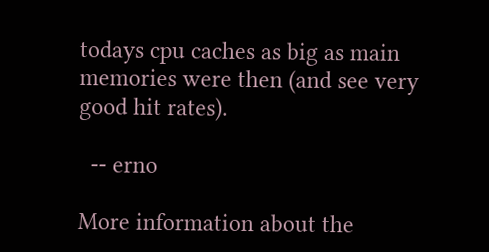todays cpu caches as big as main
memories were then (and see very good hit rates).

  -- erno

More information about the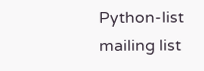Python-list mailing list